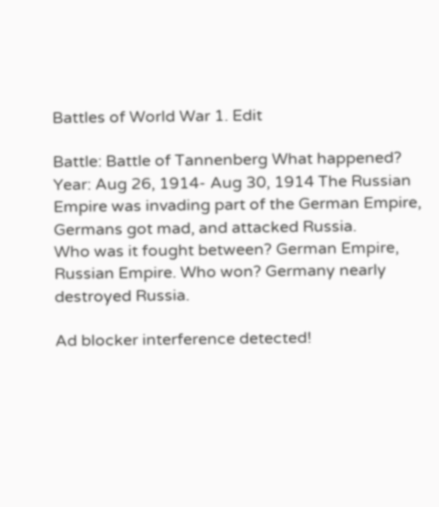Battles of World War 1. Edit

Battle: Battle of Tannenberg What happened?
Year: Aug 26, 1914- Aug 30, 1914 The Russian Empire was invading part of the German Empire, Germans got mad, and attacked Russia.
Who was it fought between? German Empire, Russian Empire. Who won? Germany nearly destroyed Russia.

Ad blocker interference detected!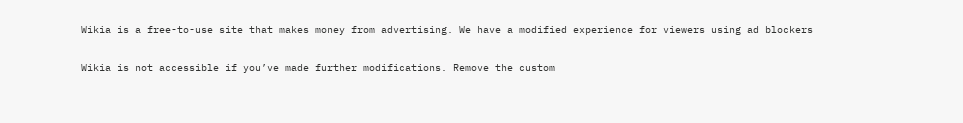Wikia is a free-to-use site that makes money from advertising. We have a modified experience for viewers using ad blockers

Wikia is not accessible if you’ve made further modifications. Remove the custom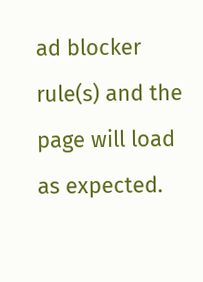ad blocker rule(s) and the page will load as expected.